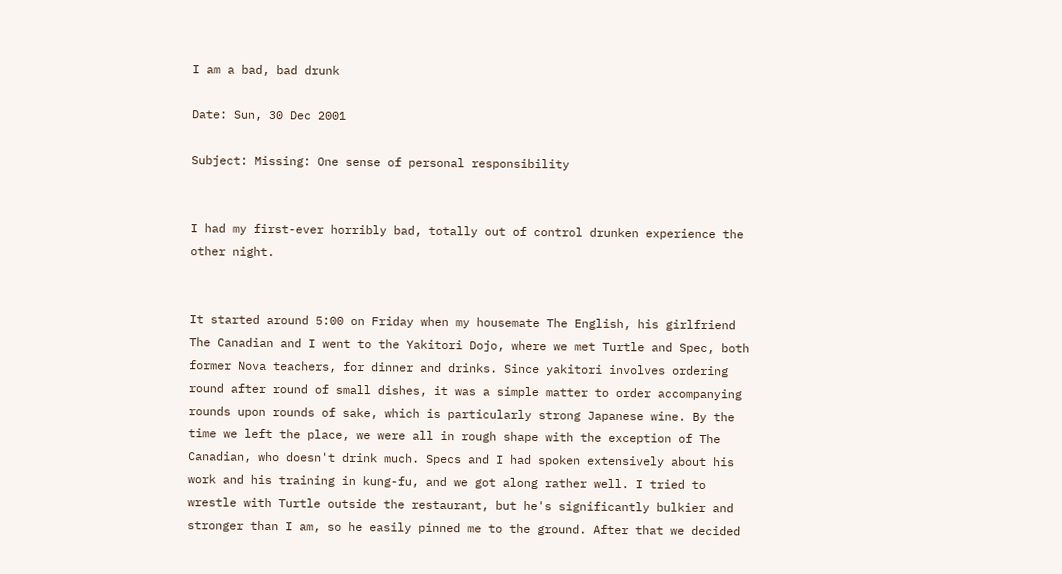I am a bad, bad drunk

Date: Sun, 30 Dec 2001

Subject: Missing: One sense of personal responsibility


I had my first-ever horribly bad, totally out of control drunken experience the other night.


It started around 5:00 on Friday when my housemate The English, his girlfriend The Canadian and I went to the Yakitori Dojo, where we met Turtle and Spec, both former Nova teachers, for dinner and drinks. Since yakitori involves ordering round after round of small dishes, it was a simple matter to order accompanying rounds upon rounds of sake, which is particularly strong Japanese wine. By the time we left the place, we were all in rough shape with the exception of The Canadian, who doesn't drink much. Specs and I had spoken extensively about his work and his training in kung-fu, and we got along rather well. I tried to wrestle with Turtle outside the restaurant, but he's significantly bulkier and stronger than I am, so he easily pinned me to the ground. After that we decided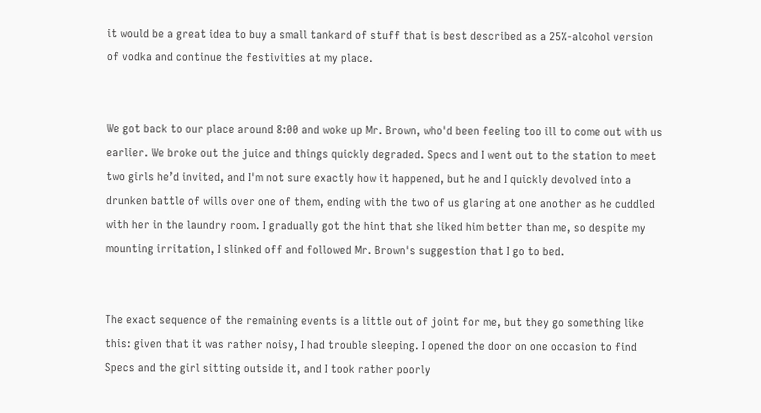it would be a great idea to buy a small tankard of stuff that is best described as a 25%-alcohol version of vodka and continue the festivities at my place.


We got back to our place around 8:00 and woke up Mr. Brown, who'd been feeling too ill to come out with us earlier. We broke out the juice and things quickly degraded. Specs and I went out to the station to meet two girls he’d invited, and I'm not sure exactly how it happened, but he and I quickly devolved into a drunken battle of wills over one of them, ending with the two of us glaring at one another as he cuddled with her in the laundry room. I gradually got the hint that she liked him better than me, so despite my mounting irritation, I slinked off and followed Mr. Brown's suggestion that I go to bed.


The exact sequence of the remaining events is a little out of joint for me, but they go something like this: given that it was rather noisy, I had trouble sleeping. I opened the door on one occasion to find Specs and the girl sitting outside it, and I took rather poorly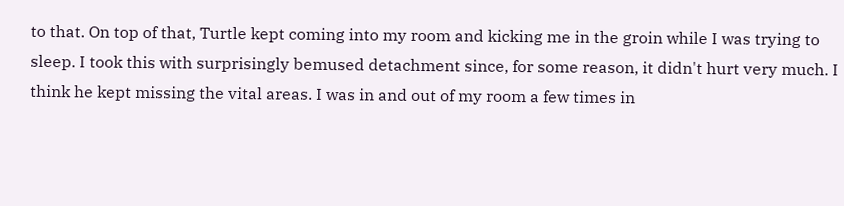to that. On top of that, Turtle kept coming into my room and kicking me in the groin while I was trying to sleep. I took this with surprisingly bemused detachment since, for some reason, it didn't hurt very much. I think he kept missing the vital areas. I was in and out of my room a few times in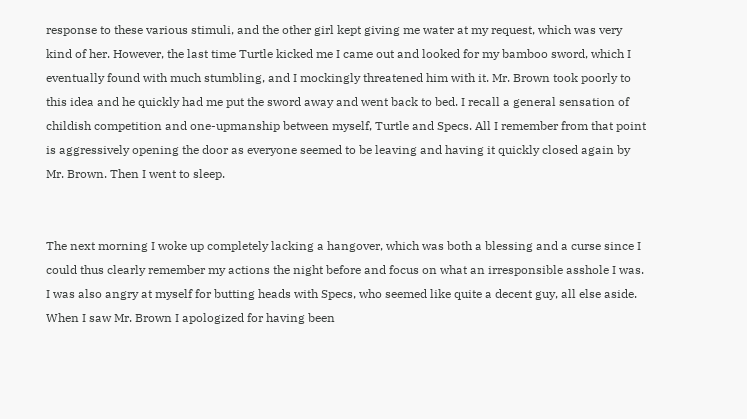response to these various stimuli, and the other girl kept giving me water at my request, which was very kind of her. However, the last time Turtle kicked me I came out and looked for my bamboo sword, which I eventually found with much stumbling, and I mockingly threatened him with it. Mr. Brown took poorly to this idea and he quickly had me put the sword away and went back to bed. I recall a general sensation of childish competition and one-upmanship between myself, Turtle and Specs. All I remember from that point is aggressively opening the door as everyone seemed to be leaving and having it quickly closed again by Mr. Brown. Then I went to sleep.


The next morning I woke up completely lacking a hangover, which was both a blessing and a curse since I could thus clearly remember my actions the night before and focus on what an irresponsible asshole I was. I was also angry at myself for butting heads with Specs, who seemed like quite a decent guy, all else aside. When I saw Mr. Brown I apologized for having been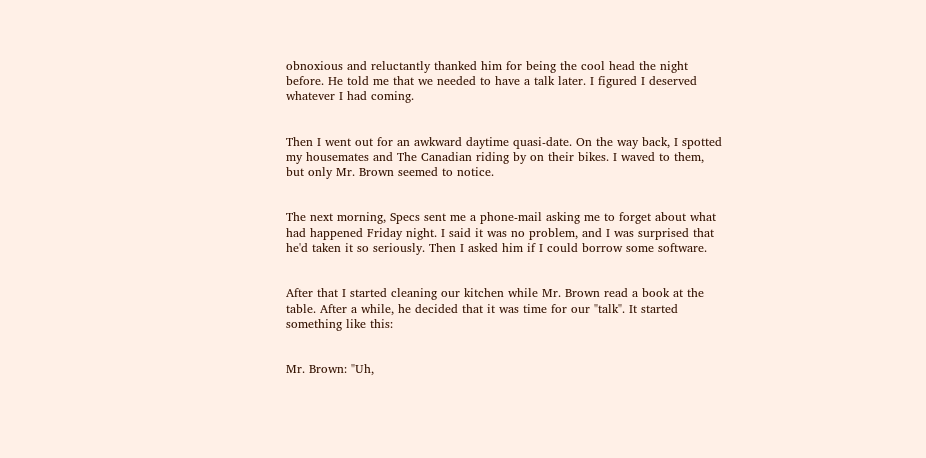obnoxious and reluctantly thanked him for being the cool head the night before. He told me that we needed to have a talk later. I figured I deserved whatever I had coming.


Then I went out for an awkward daytime quasi-date. On the way back, I spotted my housemates and The Canadian riding by on their bikes. I waved to them, but only Mr. Brown seemed to notice.


The next morning, Specs sent me a phone-mail asking me to forget about what had happened Friday night. I said it was no problem, and I was surprised that he'd taken it so seriously. Then I asked him if I could borrow some software.


After that I started cleaning our kitchen while Mr. Brown read a book at the table. After a while, he decided that it was time for our "talk". It started something like this:


Mr. Brown: "Uh,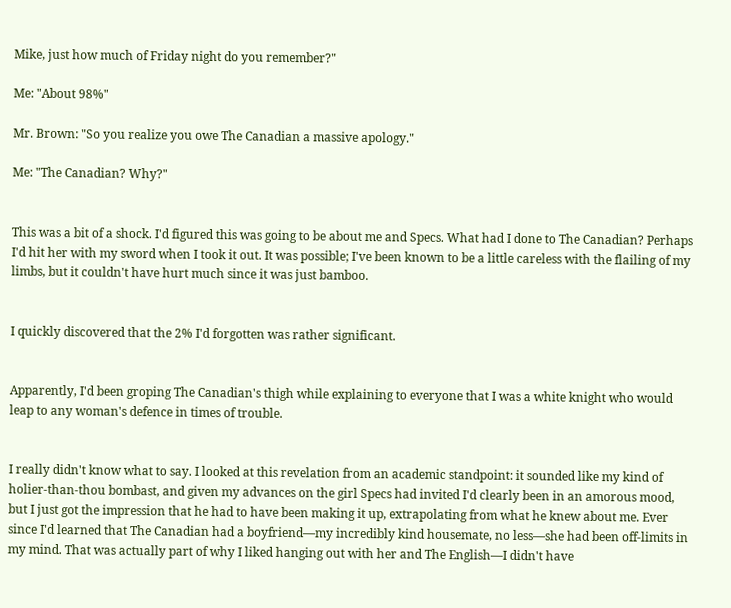Mike, just how much of Friday night do you remember?"

Me: "About 98%"

Mr. Brown: "So you realize you owe The Canadian a massive apology."

Me: "The Canadian? Why?"


This was a bit of a shock. I'd figured this was going to be about me and Specs. What had I done to The Canadian? Perhaps I'd hit her with my sword when I took it out. It was possible; I've been known to be a little careless with the flailing of my limbs, but it couldn't have hurt much since it was just bamboo.


I quickly discovered that the 2% I'd forgotten was rather significant.


Apparently, I'd been groping The Canadian's thigh while explaining to everyone that I was a white knight who would leap to any woman's defence in times of trouble.


I really didn't know what to say. I looked at this revelation from an academic standpoint: it sounded like my kind of holier-than-thou bombast, and given my advances on the girl Specs had invited I'd clearly been in an amorous mood, but I just got the impression that he had to have been making it up, extrapolating from what he knew about me. Ever since I'd learned that The Canadian had a boyfriend—my incredibly kind housemate, no less—she had been off-limits in my mind. That was actually part of why I liked hanging out with her and The English—I didn't have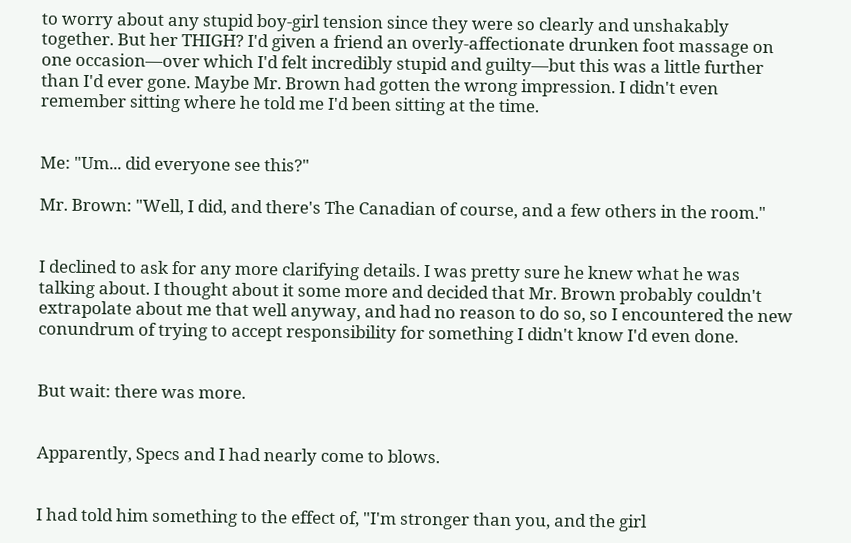to worry about any stupid boy-girl tension since they were so clearly and unshakably together. But her THIGH? I'd given a friend an overly-affectionate drunken foot massage on one occasion—over which I'd felt incredibly stupid and guilty—but this was a little further than I'd ever gone. Maybe Mr. Brown had gotten the wrong impression. I didn't even remember sitting where he told me I'd been sitting at the time.


Me: "Um... did everyone see this?"

Mr. Brown: "Well, I did, and there's The Canadian of course, and a few others in the room."


I declined to ask for any more clarifying details. I was pretty sure he knew what he was talking about. I thought about it some more and decided that Mr. Brown probably couldn't extrapolate about me that well anyway, and had no reason to do so, so I encountered the new conundrum of trying to accept responsibility for something I didn't know I'd even done.


But wait: there was more.


Apparently, Specs and I had nearly come to blows.


I had told him something to the effect of, "I'm stronger than you, and the girl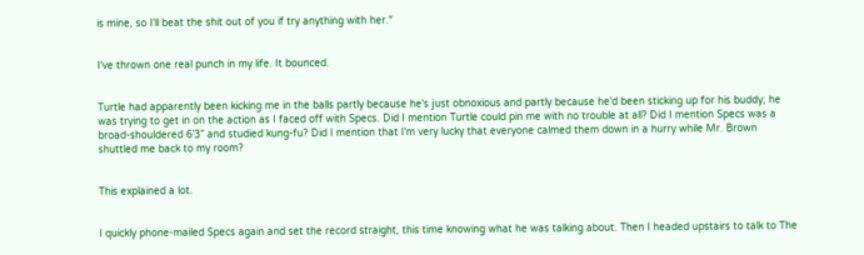is mine, so I'll beat the shit out of you if try anything with her."


I've thrown one real punch in my life. It bounced.


Turtle had apparently been kicking me in the balls partly because he's just obnoxious and partly because he'd been sticking up for his buddy; he was trying to get in on the action as I faced off with Specs. Did I mention Turtle could pin me with no trouble at all? Did I mention Specs was a broad-shouldered 6’3” and studied kung-fu? Did I mention that I'm very lucky that everyone calmed them down in a hurry while Mr. Brown shuttled me back to my room?


This explained a lot.


I quickly phone-mailed Specs again and set the record straight, this time knowing what he was talking about. Then I headed upstairs to talk to The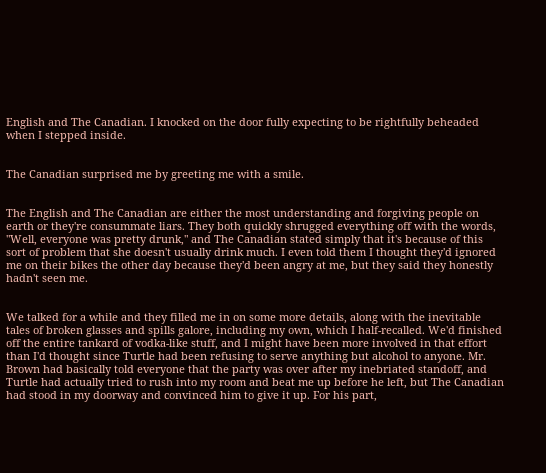English and The Canadian. I knocked on the door fully expecting to be rightfully beheaded when I stepped inside.


The Canadian surprised me by greeting me with a smile.


The English and The Canadian are either the most understanding and forgiving people on earth or they're consummate liars. They both quickly shrugged everything off with the words, "Well, everyone was pretty drunk," and The Canadian stated simply that it's because of this sort of problem that she doesn't usually drink much. I even told them I thought they'd ignored me on their bikes the other day because they'd been angry at me, but they said they honestly hadn't seen me.


We talked for a while and they filled me in on some more details, along with the inevitable tales of broken glasses and spills galore, including my own, which I half-recalled. We'd finished off the entire tankard of vodka-like stuff, and I might have been more involved in that effort than I'd thought since Turtle had been refusing to serve anything but alcohol to anyone. Mr. Brown had basically told everyone that the party was over after my inebriated standoff, and Turtle had actually tried to rush into my room and beat me up before he left, but The Canadian had stood in my doorway and convinced him to give it up. For his part,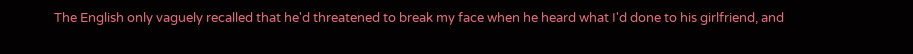The English only vaguely recalled that he'd threatened to break my face when he heard what I'd done to his girlfriend, and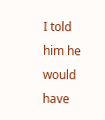I told him he would have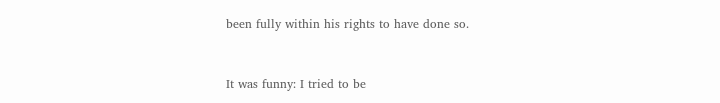been fully within his rights to have done so.


It was funny: I tried to be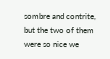sombre and contrite, but the two of them were so nice we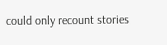could only recount stories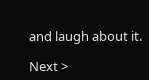and laugh about it.

Next >